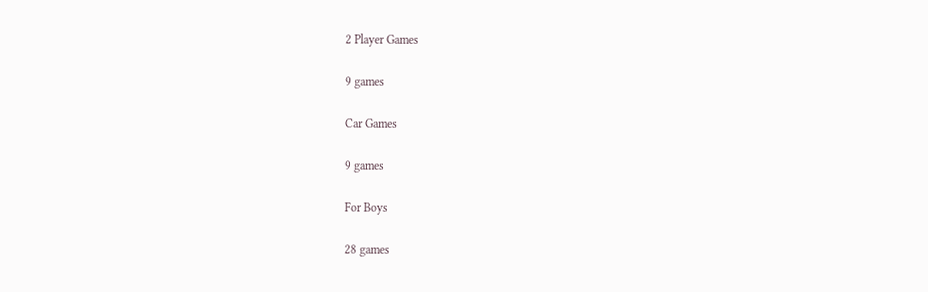2 Player Games

9 games

Car Games

9 games

For Boys

28 games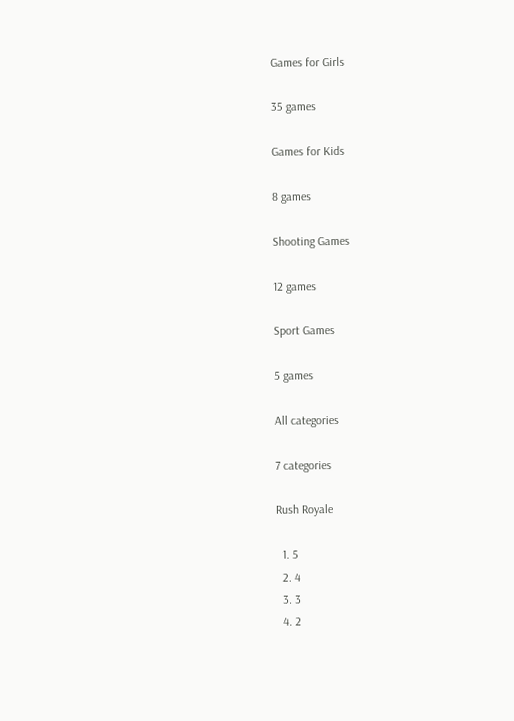Games for Girls

35 games

Games for Kids

8 games

Shooting Games

12 games

Sport Games

5 games

All categories

7 categories

Rush Royale

  1. 5
  2. 4
  3. 3
  4. 2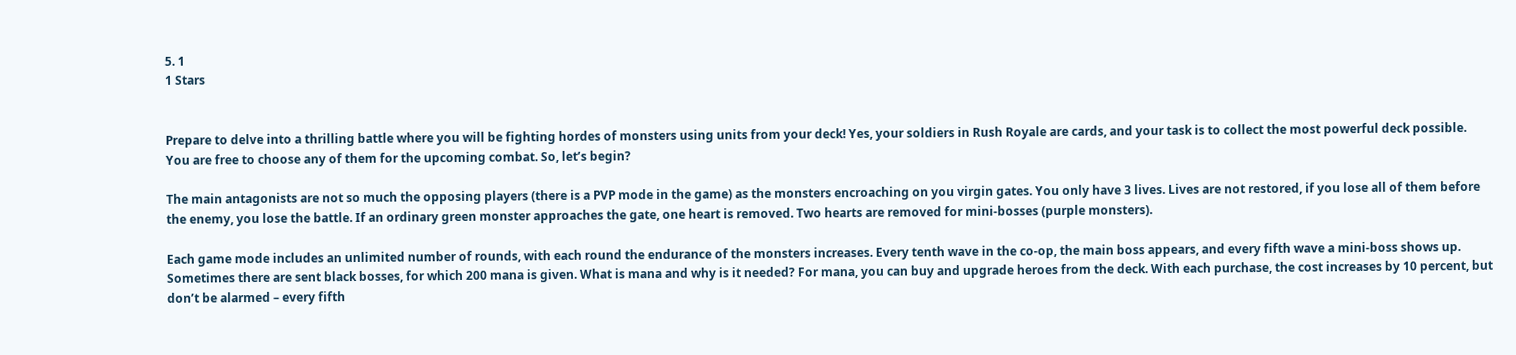5. 1
1 Stars


Prepare to delve into a thrilling battle where you will be fighting hordes of monsters using units from your deck! Yes, your soldiers in Rush Royale are cards, and your task is to collect the most powerful deck possible. You are free to choose any of them for the upcoming combat. So, let’s begin?

The main antagonists are not so much the opposing players (there is a PVP mode in the game) as the monsters encroaching on you virgin gates. You only have 3 lives. Lives are not restored, if you lose all of them before the enemy, you lose the battle. If an ordinary green monster approaches the gate, one heart is removed. Two hearts are removed for mini-bosses (purple monsters).

Each game mode includes an unlimited number of rounds, with each round the endurance of the monsters increases. Every tenth wave in the co-op, the main boss appears, and every fifth wave a mini-boss shows up. Sometimes there are sent black bosses, for which 200 mana is given. What is mana and why is it needed? For mana, you can buy and upgrade heroes from the deck. With each purchase, the cost increases by 10 percent, but don’t be alarmed – every fifth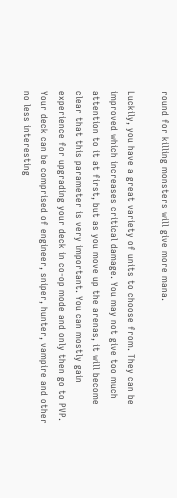round for killing monsters will give more mana.

Luckily, you have a great variety of units to choose from. They can be improved which increases critical damage. You may not give too much attention to it at first, but as you move up the arenas, it will become clear that this parameter is very important. You can mostly gain experience for upgrading your deck in co-op mode and only then go to PVP. Your deck can be comprised of engineer, sniper, hunter, vampire and other no less interesting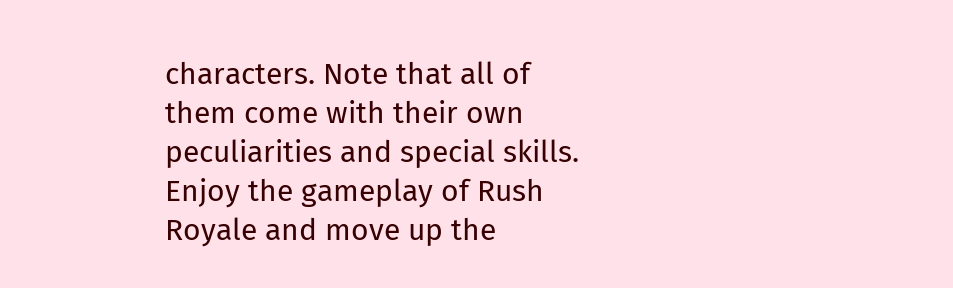characters. Note that all of them come with their own peculiarities and special skills. Enjoy the gameplay of Rush Royale and move up the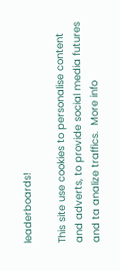leaderboards!

This site use cookies to personalise content and adverts, to provide social media futures and ta analize traffics.  More info